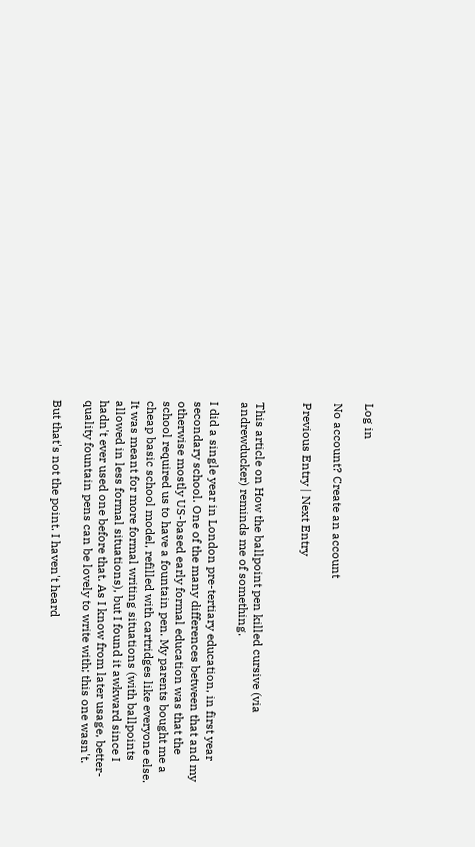Log in

No account? Create an account

Previous Entry | Next Entry


This article on How the ballpoint pen killed cursive (via andrewducker) reminds me of something.

I did a single year in London pre-tertiary education, in first year secondary school. One of the many differences between that and my otherwise mostly US-based early formal education was that the school required us to have a fountain pen. My parents bought me a cheap basic school model, refilled with cartridges like everyone else. It was meant for more formal writing situations (with ballpoints allowed in less formal situations), but I found it awkward since I hadn't ever used one before that. As I know from later usage, better-quality fountain pens can be lovely to write with; this one wasn't.

But that's not the point. I haven't heard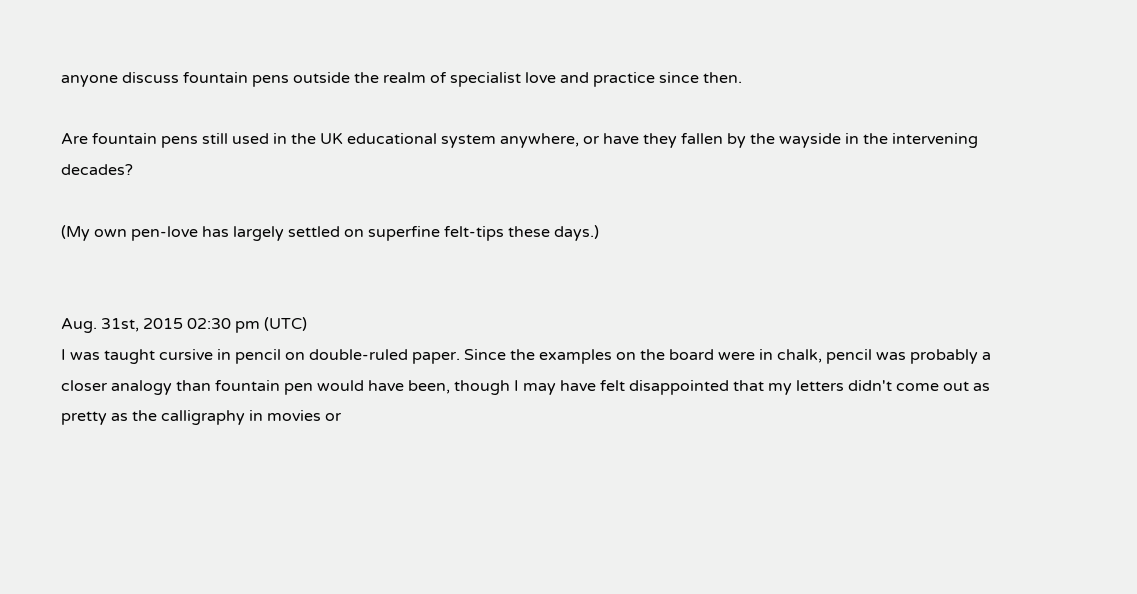anyone discuss fountain pens outside the realm of specialist love and practice since then.

Are fountain pens still used in the UK educational system anywhere, or have they fallen by the wayside in the intervening decades?

(My own pen-love has largely settled on superfine felt-tips these days.)


Aug. 31st, 2015 02:30 pm (UTC)
I was taught cursive in pencil on double-ruled paper. Since the examples on the board were in chalk, pencil was probably a closer analogy than fountain pen would have been, though I may have felt disappointed that my letters didn't come out as pretty as the calligraphy in movies or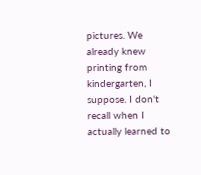pictures. We already knew printing from kindergarten, I suppose. I don't recall when I actually learned to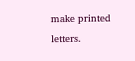make printed letters.